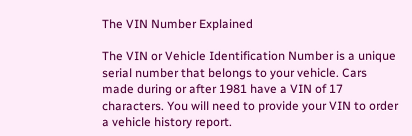The VIN Number Explained

The VIN or Vehicle Identification Number is a unique serial number that belongs to your vehicle. Cars made during or after 1981 have a VIN of 17 characters. You will need to provide your VIN to order a vehicle history report.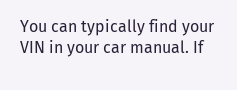You can typically find your VIN in your car manual. If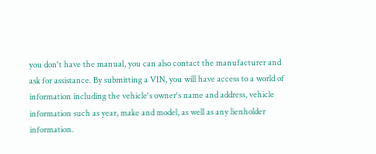you don't have the manual, you can also contact the manufacturer and ask for assistance. By submitting a VIN, you will have access to a world of information including the vehicle's owner's name and address, vehicle information such as year, make and model, as well as any lienholder information.